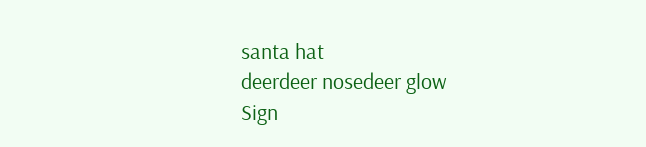santa hat
deerdeer nosedeer glow
Sign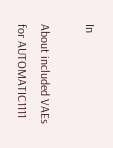In

About included VAEs for AUTOMATIC1111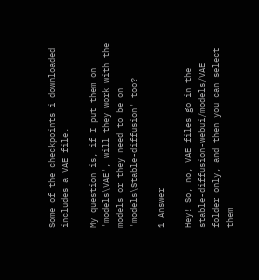Some of the checkpoints i downloaded includes a VAE file.

My question is, if I put them on 'models\VAE', will they work with the models or they need to be on 'models\Stable-diffusion' too?

1 Answer

Hey! So, no, VAE files go in the stable-diffusion-webui/models/VAE folder only, and then you can select them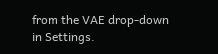from the VAE drop-down in Settings.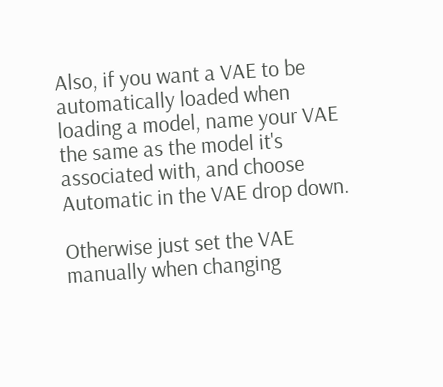Also, if you want a VAE to be automatically loaded when loading a model, name your VAE the same as the model it's associated with, and choose Automatic in the VAE drop down.

Otherwise just set the VAE manually when changing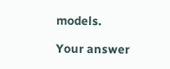models.

Your answer